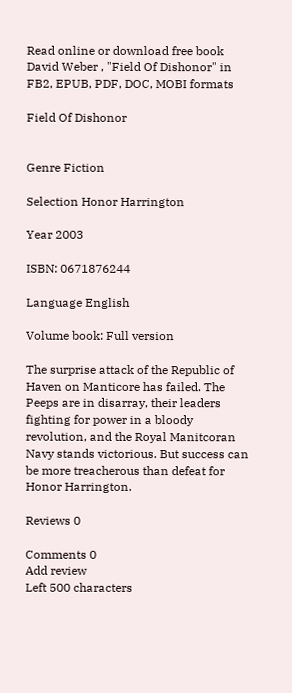Read online or download free book David Weber , "Field Of Dishonor" in FB2, EPUB, PDF, DOC, MOBI formats

Field Of Dishonor


Genre Fiction

Selection Honor Harrington

Year 2003

ISBN: 0671876244

Language English

Volume book: Full version

The surprise attack of the Republic of Haven on Manticore has failed. The Peeps are in disarray, their leaders fighting for power in a bloody revolution, and the Royal Manitcoran Navy stands victorious. But success can be more treacherous than defeat for Honor Harrington.

Reviews 0

Comments 0
Add review
Left 500 characters